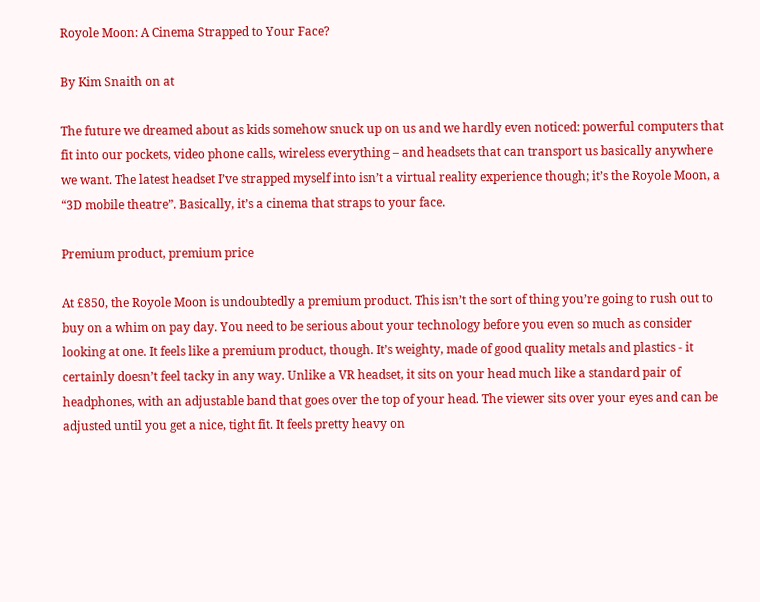Royole Moon: A Cinema Strapped to Your Face?

By Kim Snaith on at

The future we dreamed about as kids somehow snuck up on us and we hardly even noticed: powerful computers that fit into our pockets, video phone calls, wireless everything – and headsets that can transport us basically anywhere we want. The latest headset I’ve strapped myself into isn’t a virtual reality experience though; it’s the Royole Moon, a “3D mobile theatre”. Basically, it’s a cinema that straps to your face.

Premium product, premium price

At £850, the Royole Moon is undoubtedly a premium product. This isn’t the sort of thing you’re going to rush out to buy on a whim on pay day. You need to be serious about your technology before you even so much as consider looking at one. It feels like a premium product, though. It’s weighty, made of good quality metals and plastics - it certainly doesn’t feel tacky in any way. Unlike a VR headset, it sits on your head much like a standard pair of headphones, with an adjustable band that goes over the top of your head. The viewer sits over your eyes and can be adjusted until you get a nice, tight fit. It feels pretty heavy on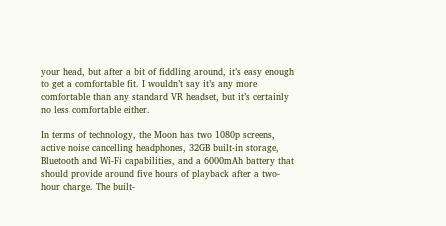your head, but after a bit of fiddling around, it’s easy enough to get a comfortable fit. I wouldn’t say it’s any more comfortable than any standard VR headset, but it’s certainly no less comfortable either.

In terms of technology, the Moon has two 1080p screens, active noise cancelling headphones, 32GB built-in storage, Bluetooth and Wi-Fi capabilities, and a 6000mAh battery that should provide around five hours of playback after a two-hour charge. The built-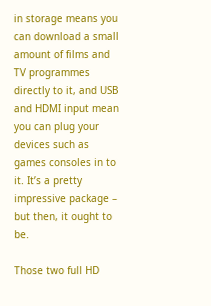in storage means you can download a small amount of films and TV programmes directly to it, and USB and HDMI input mean you can plug your devices such as games consoles in to it. It’s a pretty impressive package – but then, it ought to be.

Those two full HD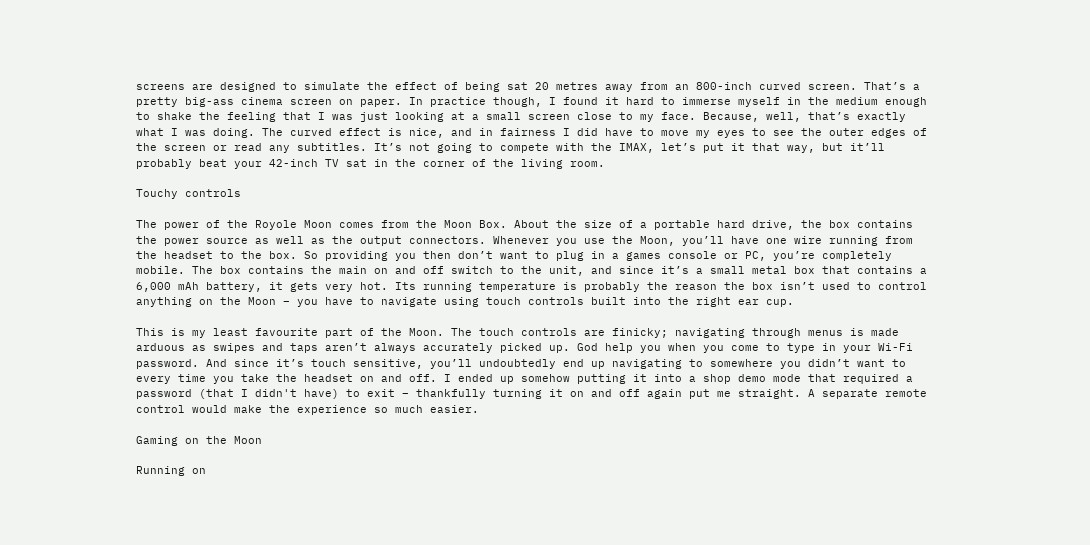screens are designed to simulate the effect of being sat 20 metres away from an 800-inch curved screen. That’s a pretty big-ass cinema screen on paper. In practice though, I found it hard to immerse myself in the medium enough to shake the feeling that I was just looking at a small screen close to my face. Because, well, that’s exactly what I was doing. The curved effect is nice, and in fairness I did have to move my eyes to see the outer edges of the screen or read any subtitles. It’s not going to compete with the IMAX, let’s put it that way, but it’ll probably beat your 42-inch TV sat in the corner of the living room.

Touchy controls

The power of the Royole Moon comes from the Moon Box. About the size of a portable hard drive, the box contains the power source as well as the output connectors. Whenever you use the Moon, you’ll have one wire running from the headset to the box. So providing you then don’t want to plug in a games console or PC, you’re completely mobile. The box contains the main on and off switch to the unit, and since it’s a small metal box that contains a 6,000 mAh battery, it gets very hot. Its running temperature is probably the reason the box isn’t used to control anything on the Moon – you have to navigate using touch controls built into the right ear cup.

This is my least favourite part of the Moon. The touch controls are finicky; navigating through menus is made arduous as swipes and taps aren’t always accurately picked up. God help you when you come to type in your Wi-Fi password. And since it’s touch sensitive, you’ll undoubtedly end up navigating to somewhere you didn’t want to every time you take the headset on and off. I ended up somehow putting it into a shop demo mode that required a password (that I didn't have) to exit – thankfully turning it on and off again put me straight. A separate remote control would make the experience so much easier.

Gaming on the Moon

Running on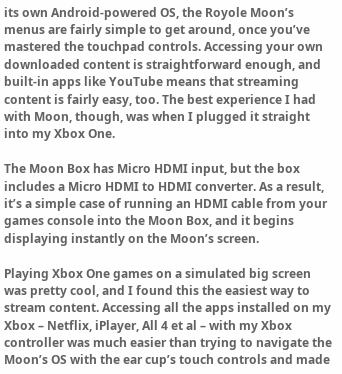its own Android-powered OS, the Royole Moon’s menus are fairly simple to get around, once you’ve mastered the touchpad controls. Accessing your own downloaded content is straightforward enough, and built-in apps like YouTube means that streaming content is fairly easy, too. The best experience I had with Moon, though, was when I plugged it straight into my Xbox One.

The Moon Box has Micro HDMI input, but the box includes a Micro HDMI to HDMI converter. As a result, it’s a simple case of running an HDMI cable from your games console into the Moon Box, and it begins displaying instantly on the Moon’s screen.

Playing Xbox One games on a simulated big screen was pretty cool, and I found this the easiest way to stream content. Accessing all the apps installed on my Xbox – Netflix, iPlayer, All 4 et al – with my Xbox controller was much easier than trying to navigate the Moon’s OS with the ear cup’s touch controls and made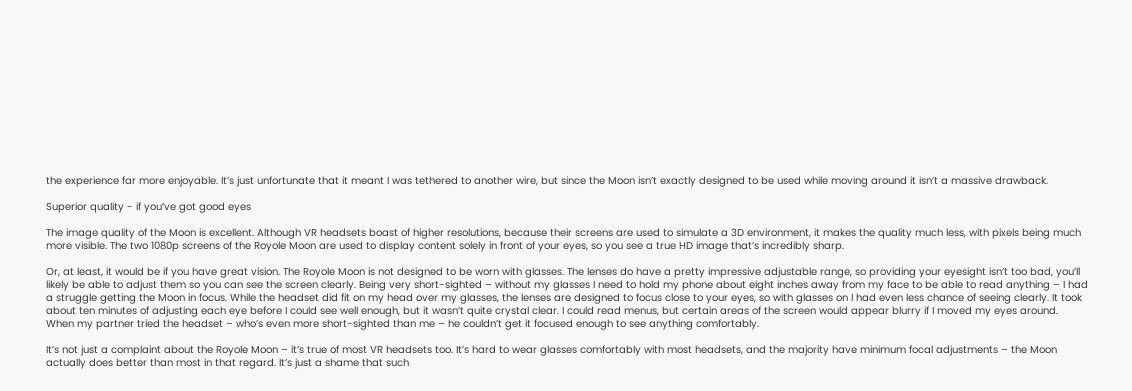the experience far more enjoyable. It’s just unfortunate that it meant I was tethered to another wire, but since the Moon isn’t exactly designed to be used while moving around it isn’t a massive drawback.

Superior quality - if you’ve got good eyes

The image quality of the Moon is excellent. Although VR headsets boast of higher resolutions, because their screens are used to simulate a 3D environment, it makes the quality much less, with pixels being much more visible. The two 1080p screens of the Royole Moon are used to display content solely in front of your eyes, so you see a true HD image that’s incredibly sharp.

Or, at least, it would be if you have great vision. The Royole Moon is not designed to be worn with glasses. The lenses do have a pretty impressive adjustable range, so providing your eyesight isn’t too bad, you’ll likely be able to adjust them so you can see the screen clearly. Being very short-sighted – without my glasses I need to hold my phone about eight inches away from my face to be able to read anything – I had a struggle getting the Moon in focus. While the headset did fit on my head over my glasses, the lenses are designed to focus close to your eyes, so with glasses on I had even less chance of seeing clearly. It took about ten minutes of adjusting each eye before I could see well enough, but it wasn’t quite crystal clear. I could read menus, but certain areas of the screen would appear blurry if I moved my eyes around. When my partner tried the headset – who’s even more short-sighted than me – he couldn’t get it focused enough to see anything comfortably.

It’s not just a complaint about the Royole Moon – it’s true of most VR headsets too. It’s hard to wear glasses comfortably with most headsets, and the majority have minimum focal adjustments – the Moon actually does better than most in that regard. It’s just a shame that such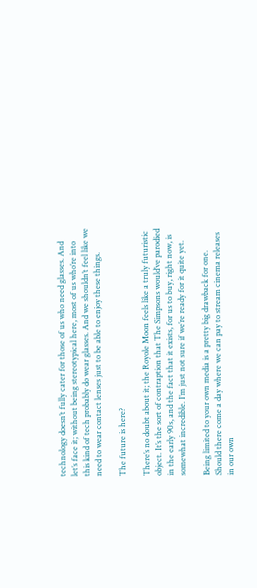technology doesn’t fully cater for those of us who need glasses. And let’s face it; without being stereotypical here, most of us who’re into this kind of tech probably do wear glasses. And we shouldn’t feel like we need to wear contact lenses just to be able to enjoy these things.

The future is here?

There’s no doubt about it; the Royole Moon feels like a truly futuristic object. It’s the sort of contraption that The Simpsons would’ve parodied in the early 90s, and the fact that it exists, for us to buy, right now, is somewhat incredible. I’m just not sure if we’re ready for it quite yet.

Being limited to your own media is a pretty big drawback for one. Should there come a day where we can pay to stream cinema releases in our own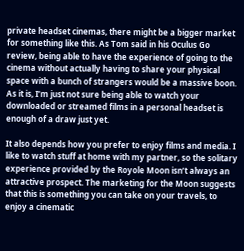private headset cinemas, there might be a bigger market for something like this. As Tom said in his Oculus Go review, being able to have the experience of going to the cinema without actually having to share your physical space with a bunch of strangers would be a massive boon. As it is, I’m just not sure being able to watch your downloaded or streamed films in a personal headset is enough of a draw just yet.

It also depends how you prefer to enjoy films and media. I like to watch stuff at home with my partner, so the solitary experience provided by the Royole Moon isn’t always an attractive prospect. The marketing for the Moon suggests that this is something you can take on your travels, to enjoy a cinematic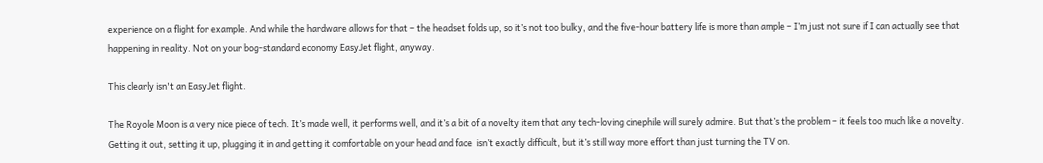experience on a flight for example. And while the hardware allows for that – the headset folds up, so it’s not too bulky, and the five-hour battery life is more than ample – I’m just not sure if I can actually see that happening in reality. Not on your bog-standard economy EasyJet flight, anyway.

This clearly isn't an EasyJet flight.

The Royole Moon is a very nice piece of tech. It’s made well, it performs well, and it’s a bit of a novelty item that any tech-loving cinephile will surely admire. But that’s the problem – it feels too much like a novelty. Getting it out, setting it up, plugging it in and getting it comfortable on your head and face  isn’t exactly difficult, but it’s still way more effort than just turning the TV on.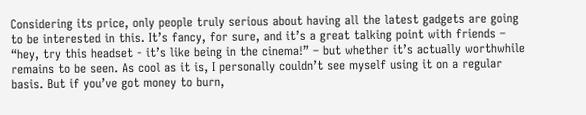Considering its price, only people truly serious about having all the latest gadgets are going to be interested in this. It’s fancy, for sure, and it’s a great talking point with friends – “hey, try this headset - it’s like being in the cinema!” – but whether it’s actually worthwhile remains to be seen. As cool as it is, I personally couldn’t see myself using it on a regular basis. But if you’ve got money to burn,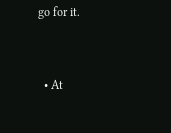go for it.


  • At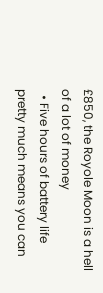£850, the Royole Moon is a hell of a lot of money
  • Five hours of battery life pretty much means you can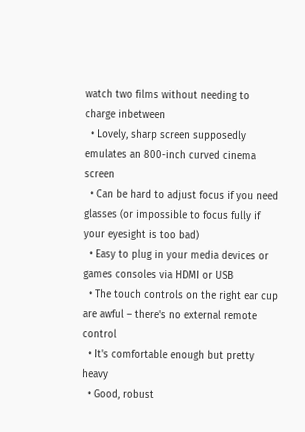watch two films without needing to charge inbetween
  • Lovely, sharp screen supposedly emulates an 800-inch curved cinema screen
  • Can be hard to adjust focus if you need glasses (or impossible to focus fully if your eyesight is too bad)
  • Easy to plug in your media devices or games consoles via HDMI or USB
  • The touch controls on the right ear cup are awful – there's no external remote control
  • It's comfortable enough but pretty heavy
  • Good, robust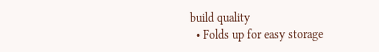build quality
  • Folds up for easy storage